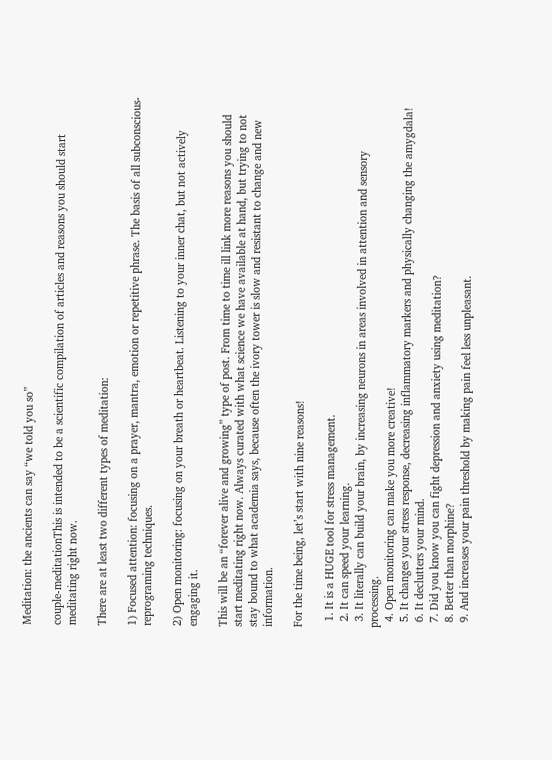Meditation: the ancients can say “we told you so”

couple-meditationThis is intended to be a scientific compilation of articles and reasons you should start meditating right now.

There are at least two different types of meditation:

1) Focused attention: focusing on a prayer, mantra, emotion or repetitive phrase. The basis of all subconscious-reprograming techniques.

2) Open monitoring: focusing on your breath or heartbeat. Listening to your inner chat, but not actively engaging it.

This will be an “forever alive and growing” type of post. From time to time ill link more reasons you should start meditating right now. Always curated with what science we have available at hand, but trying to not stay bound to what academia says, because often the ivory tower is slow and resistant to change and new information.

For the time being, let’s start with nine reasons!

  1. It is a HUGE tool for stress management.
  2. It can speed your learning.
  3. It literally can build your brain, by increasing neurons in areas involved in attention and sensory processing.
  4. Open monitoring can make you more creative!
  5. It changes your stress response, decreasing inflammatory markers and physically changing the amygdala!
  6. It declutters your mind.
  7. Did you know you can fight depression and anxiety using meditation?
  8. Better than morphine?
  9. And increases your pain threshold by making pain feel less unpleasant.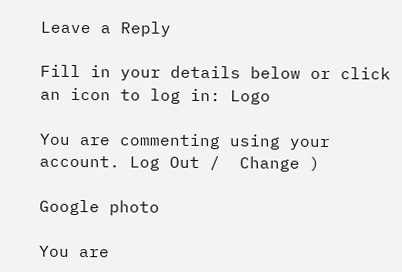Leave a Reply

Fill in your details below or click an icon to log in: Logo

You are commenting using your account. Log Out /  Change )

Google photo

You are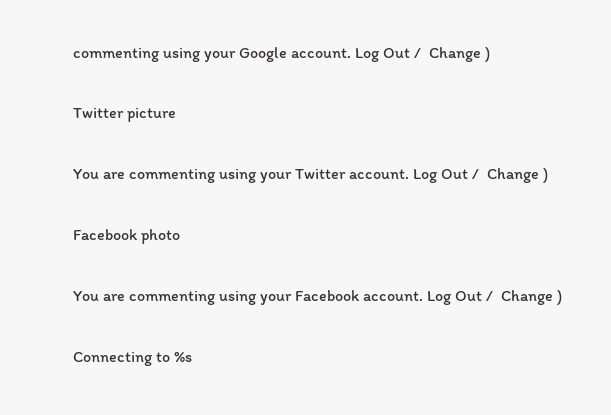commenting using your Google account. Log Out /  Change )

Twitter picture

You are commenting using your Twitter account. Log Out /  Change )

Facebook photo

You are commenting using your Facebook account. Log Out /  Change )

Connecting to %s